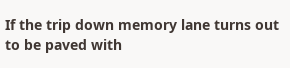If the trip down memory lane turns out to be paved with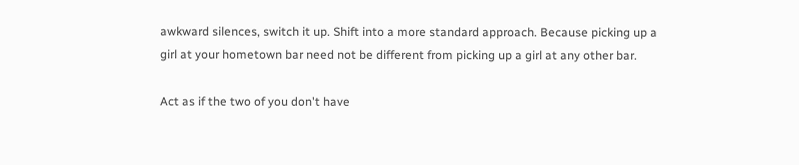awkward silences, switch it up. Shift into a more standard approach. Because picking up a girl at your hometown bar need not be different from picking up a girl at any other bar.

Act as if the two of you don't have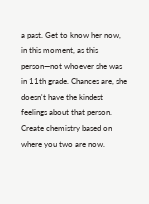a past. Get to know her now, in this moment, as this person—not whoever she was in 11th grade. Chances are, she doesn't have the kindest feelings about that person. Create chemistry based on where you two are now.